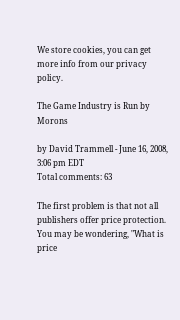We store cookies, you can get more info from our privacy policy.

The Game Industry is Run by Morons

by David Trammell - June 16, 2008, 3:06 pm EDT
Total comments: 63

The first problem is that not all publishers offer price protection. You may be wondering, "What is price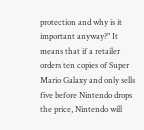protection and why is it important anyway?" It means that if a retailer orders ten copies of Super Mario Galaxy and only sells five before Nintendo drops the price, Nintendo will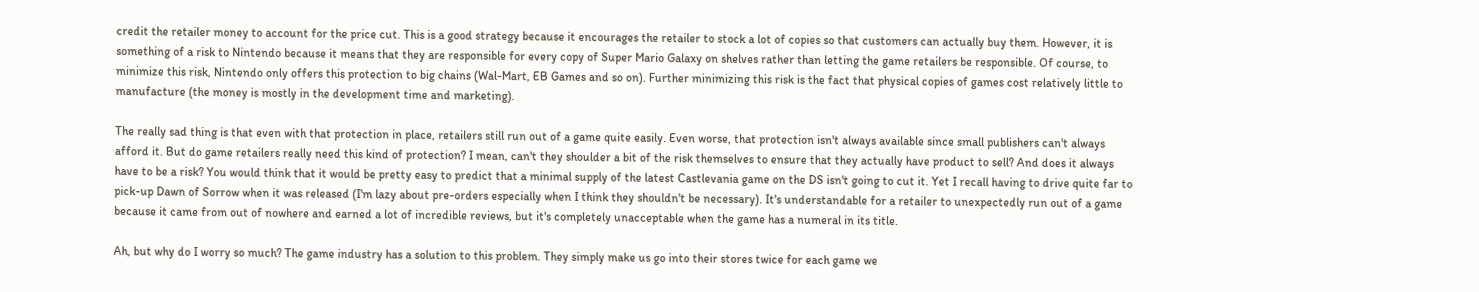credit the retailer money to account for the price cut. This is a good strategy because it encourages the retailer to stock a lot of copies so that customers can actually buy them. However, it is something of a risk to Nintendo because it means that they are responsible for every copy of Super Mario Galaxy on shelves rather than letting the game retailers be responsible. Of course, to minimize this risk, Nintendo only offers this protection to big chains (Wal-Mart, EB Games and so on). Further minimizing this risk is the fact that physical copies of games cost relatively little to manufacture (the money is mostly in the development time and marketing).

The really sad thing is that even with that protection in place, retailers still run out of a game quite easily. Even worse, that protection isn't always available since small publishers can't always afford it. But do game retailers really need this kind of protection? I mean, can't they shoulder a bit of the risk themselves to ensure that they actually have product to sell? And does it always have to be a risk? You would think that it would be pretty easy to predict that a minimal supply of the latest Castlevania game on the DS isn't going to cut it. Yet I recall having to drive quite far to pick-up Dawn of Sorrow when it was released (I'm lazy about pre-orders especially when I think they shouldn't be necessary). It's understandable for a retailer to unexpectedly run out of a game because it came from out of nowhere and earned a lot of incredible reviews, but it's completely unacceptable when the game has a numeral in its title.

Ah, but why do I worry so much? The game industry has a solution to this problem. They simply make us go into their stores twice for each game we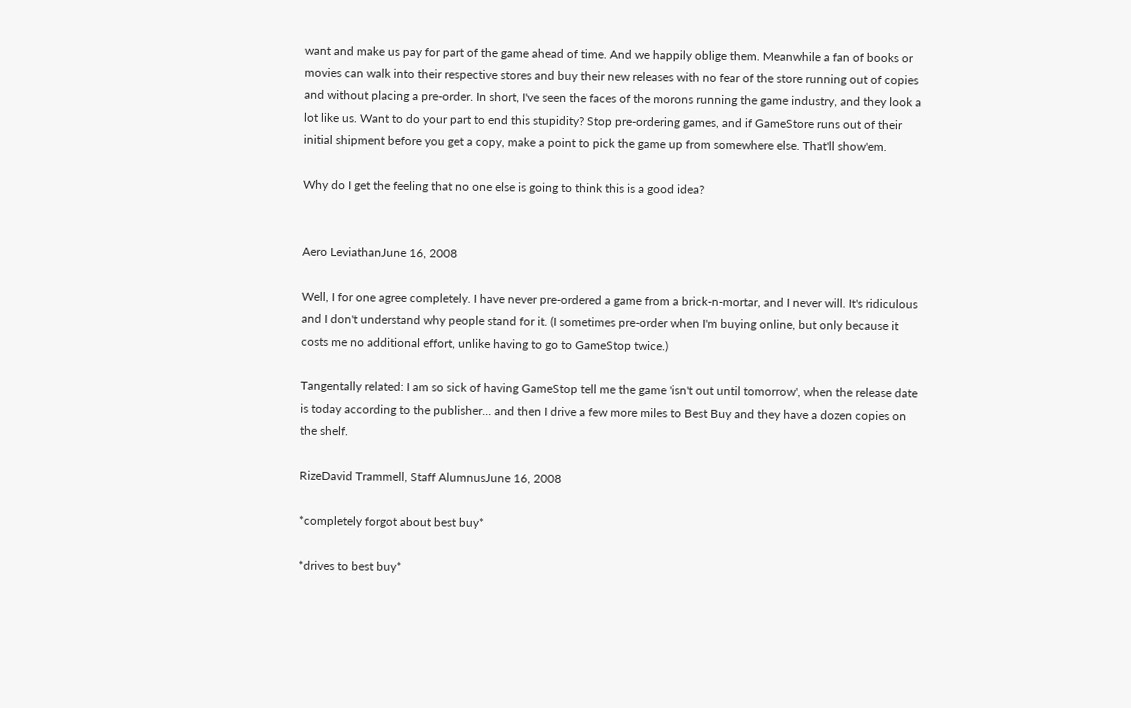want and make us pay for part of the game ahead of time. And we happily oblige them. Meanwhile a fan of books or movies can walk into their respective stores and buy their new releases with no fear of the store running out of copies and without placing a pre-order. In short, I've seen the faces of the morons running the game industry, and they look a lot like us. Want to do your part to end this stupidity? Stop pre-ordering games, and if GameStore runs out of their initial shipment before you get a copy, make a point to pick the game up from somewhere else. That'll show'em.

Why do I get the feeling that no one else is going to think this is a good idea?


Aero LeviathanJune 16, 2008

Well, I for one agree completely. I have never pre-ordered a game from a brick-n-mortar, and I never will. It's ridiculous and I don't understand why people stand for it. (I sometimes pre-order when I'm buying online, but only because it costs me no additional effort, unlike having to go to GameStop twice.)

Tangentally related: I am so sick of having GameStop tell me the game 'isn't out until tomorrow', when the release date is today according to the publisher... and then I drive a few more miles to Best Buy and they have a dozen copies on the shelf.

RizeDavid Trammell, Staff AlumnusJune 16, 2008

*completely forgot about best buy*

*drives to best buy*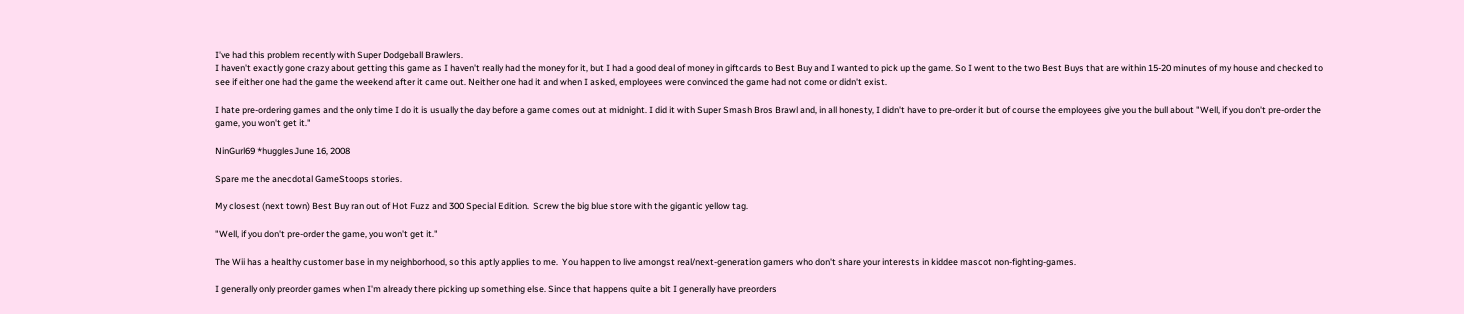I've had this problem recently with Super Dodgeball Brawlers.
I haven't exactly gone crazy about getting this game as I haven't really had the money for it, but I had a good deal of money in giftcards to Best Buy and I wanted to pick up the game. So I went to the two Best Buys that are within 15-20 minutes of my house and checked to see if either one had the game the weekend after it came out. Neither one had it and when I asked, employees were convinced the game had not come or didn't exist.

I hate pre-ordering games and the only time I do it is usually the day before a game comes out at midnight. I did it with Super Smash Bros Brawl and, in all honesty, I didn't have to pre-order it but of course the employees give you the bull about "Well, if you don't pre-order the game, you won't get it."

NinGurl69 *hugglesJune 16, 2008

Spare me the anecdotal GameStoops stories.

My closest (next town) Best Buy ran out of Hot Fuzz and 300 Special Edition.  Screw the big blue store with the gigantic yellow tag.

"Well, if you don't pre-order the game, you won't get it."

The Wii has a healthy customer base in my neighborhood, so this aptly applies to me.  You happen to live amongst real/next-generation gamers who don't share your interests in kiddee mascot non-fighting-games.

I generally only preorder games when I'm already there picking up something else. Since that happens quite a bit I generally have preorders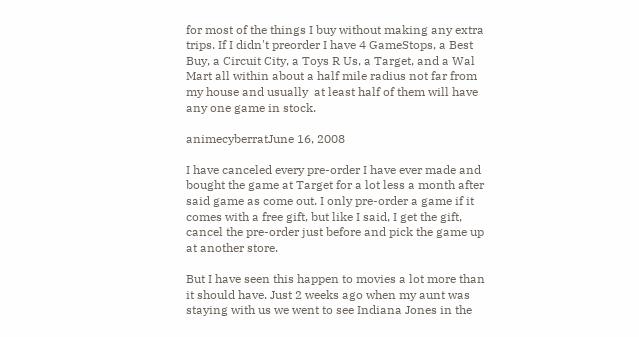for most of the things I buy without making any extra trips. If I didn't preorder I have 4 GameStops, a Best Buy, a Circuit City, a Toys R Us, a Target, and a Wal Mart all within about a half mile radius not far from my house and usually  at least half of them will have any one game in stock.

animecyberratJune 16, 2008

I have canceled every pre-order I have ever made and bought the game at Target for a lot less a month after said game as come out. I only pre-order a game if it comes with a free gift, but like I said, I get the gift, cancel the pre-order just before and pick the game up at another store.

But I have seen this happen to movies a lot more than it should have. Just 2 weeks ago when my aunt was staying with us we went to see Indiana Jones in the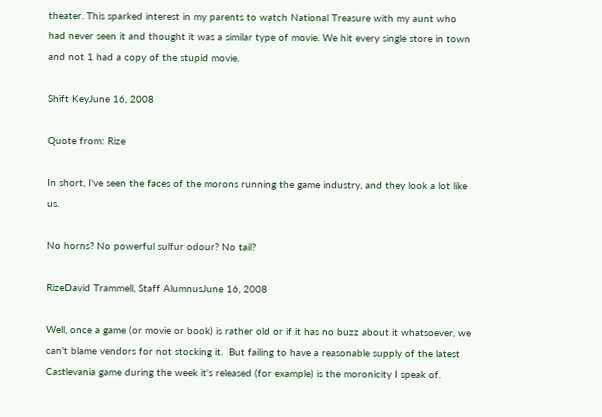theater. This sparked interest in my parents to watch National Treasure with my aunt who had never seen it and thought it was a similar type of movie. We hit every single store in town and not 1 had a copy of the stupid movie.

Shift KeyJune 16, 2008

Quote from: Rize

In short, I've seen the faces of the morons running the game industry, and they look a lot like us.

No horns? No powerful sulfur odour? No tail?

RizeDavid Trammell, Staff AlumnusJune 16, 2008

Well, once a game (or movie or book) is rather old or if it has no buzz about it whatsoever, we can't blame vendors for not stocking it.  But failing to have a reasonable supply of the latest Castlevania game during the week it's released (for example) is the moronicity I speak of.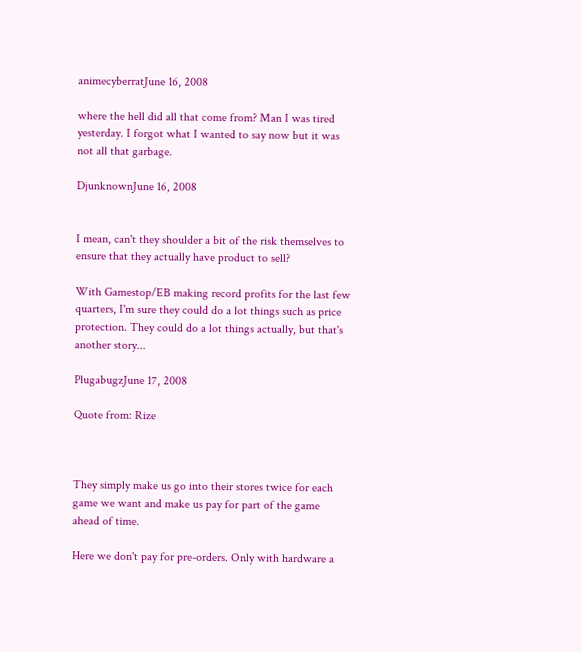animecyberratJune 16, 2008

where the hell did all that come from? Man I was tired yesterday. I forgot what I wanted to say now but it was not all that garbage.

DjunknownJune 16, 2008


I mean, can't they shoulder a bit of the risk themselves to ensure that they actually have product to sell?

With Gamestop/EB making record profits for the last few quarters, I'm sure they could do a lot things such as price protection. They could do a lot things actually, but that's another story...

PlugabugzJune 17, 2008

Quote from: Rize



They simply make us go into their stores twice for each game we want and make us pay for part of the game ahead of time.

Here we don't pay for pre-orders. Only with hardware a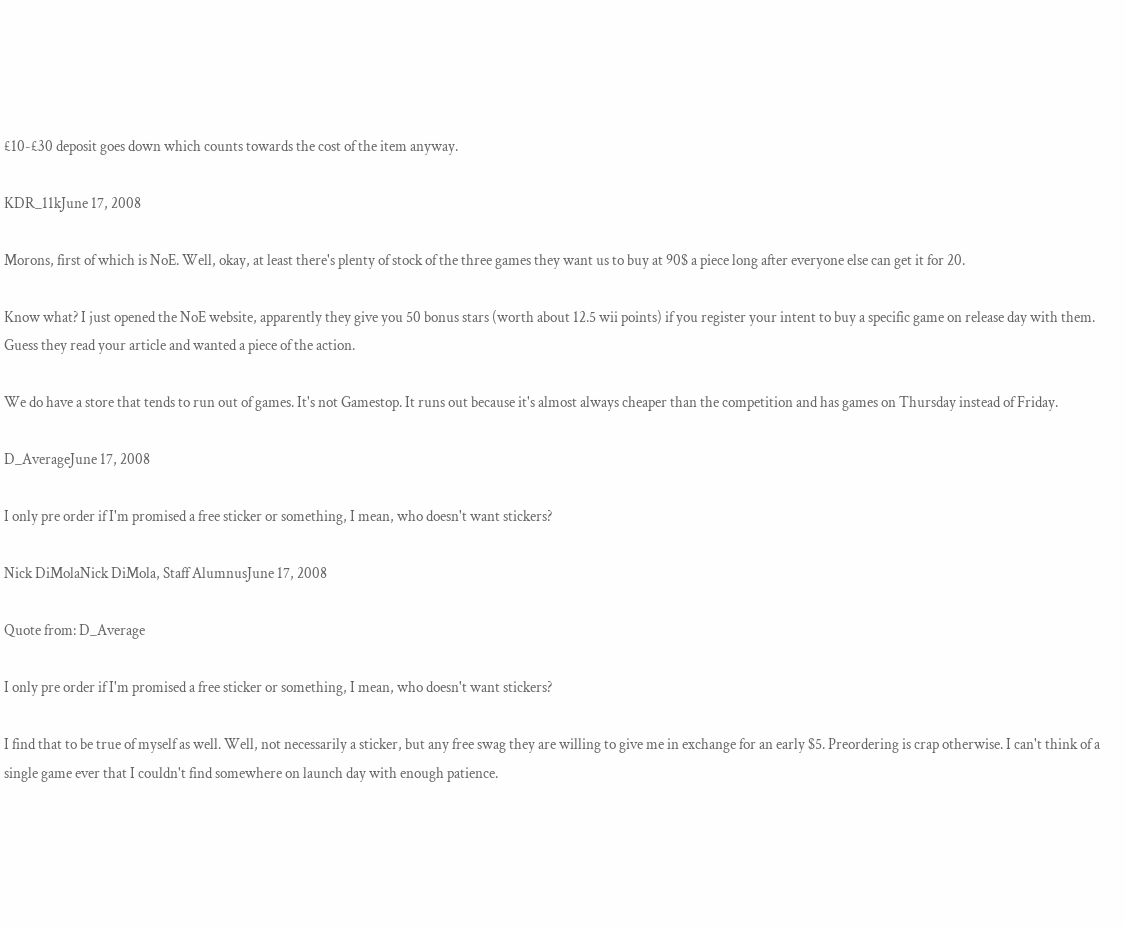£10-£30 deposit goes down which counts towards the cost of the item anyway.

KDR_11kJune 17, 2008

Morons, first of which is NoE. Well, okay, at least there's plenty of stock of the three games they want us to buy at 90$ a piece long after everyone else can get it for 20.

Know what? I just opened the NoE website, apparently they give you 50 bonus stars (worth about 12.5 wii points) if you register your intent to buy a specific game on release day with them. Guess they read your article and wanted a piece of the action.

We do have a store that tends to run out of games. It's not Gamestop. It runs out because it's almost always cheaper than the competition and has games on Thursday instead of Friday.

D_AverageJune 17, 2008

I only pre order if I'm promised a free sticker or something, I mean, who doesn't want stickers?

Nick DiMolaNick DiMola, Staff AlumnusJune 17, 2008

Quote from: D_Average

I only pre order if I'm promised a free sticker or something, I mean, who doesn't want stickers?

I find that to be true of myself as well. Well, not necessarily a sticker, but any free swag they are willing to give me in exchange for an early $5. Preordering is crap otherwise. I can't think of a single game ever that I couldn't find somewhere on launch day with enough patience.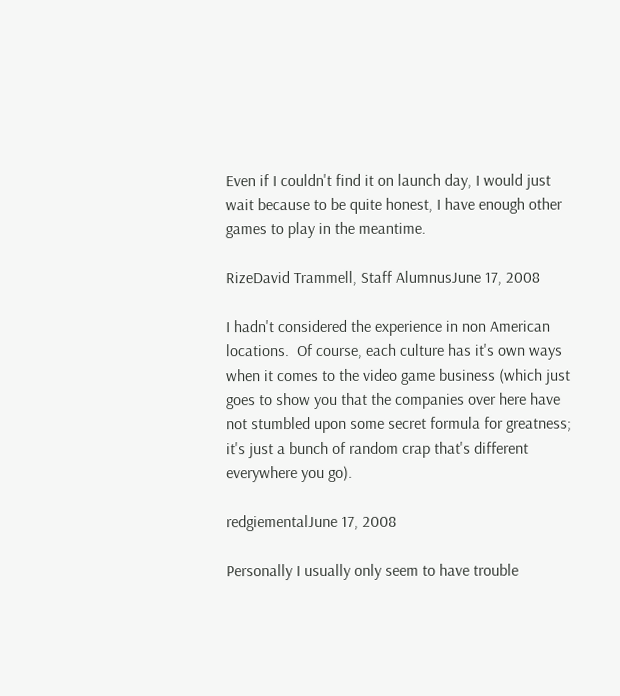Even if I couldn't find it on launch day, I would just wait because to be quite honest, I have enough other games to play in the meantime.

RizeDavid Trammell, Staff AlumnusJune 17, 2008

I hadn't considered the experience in non American locations.  Of course, each culture has it's own ways when it comes to the video game business (which just goes to show you that the companies over here have not stumbled upon some secret formula for greatness; it's just a bunch of random crap that's different everywhere you go).

redgiementalJune 17, 2008

Personally I usually only seem to have trouble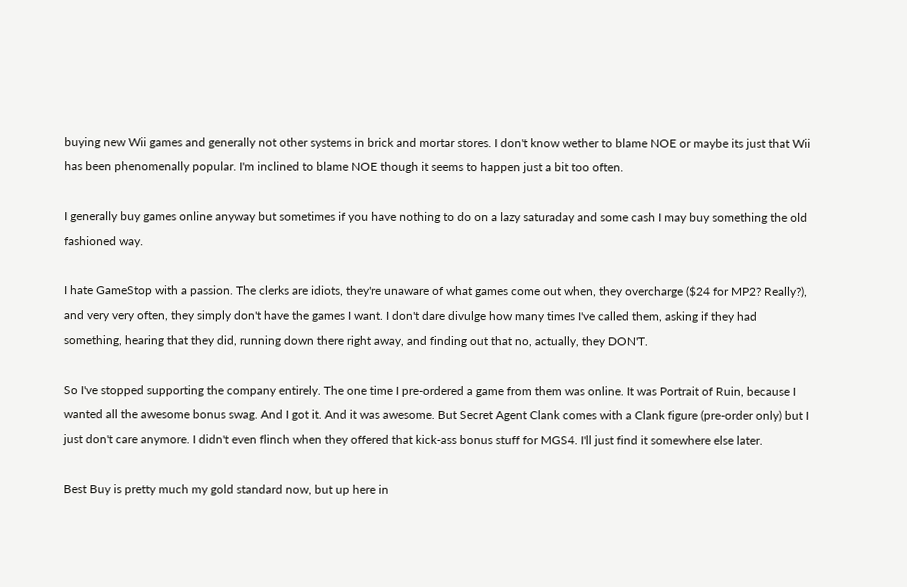buying new Wii games and generally not other systems in brick and mortar stores. I don't know wether to blame NOE or maybe its just that Wii has been phenomenally popular. I'm inclined to blame NOE though it seems to happen just a bit too often.

I generally buy games online anyway but sometimes if you have nothing to do on a lazy saturaday and some cash I may buy something the old fashioned way.

I hate GameStop with a passion. The clerks are idiots, they're unaware of what games come out when, they overcharge ($24 for MP2? Really?), and very very often, they simply don't have the games I want. I don't dare divulge how many times I've called them, asking if they had something, hearing that they did, running down there right away, and finding out that no, actually, they DON'T.

So I've stopped supporting the company entirely. The one time I pre-ordered a game from them was online. It was Portrait of Ruin, because I wanted all the awesome bonus swag. And I got it. And it was awesome. But Secret Agent Clank comes with a Clank figure (pre-order only) but I just don't care anymore. I didn't even flinch when they offered that kick-ass bonus stuff for MGS4. I'll just find it somewhere else later.

Best Buy is pretty much my gold standard now, but up here in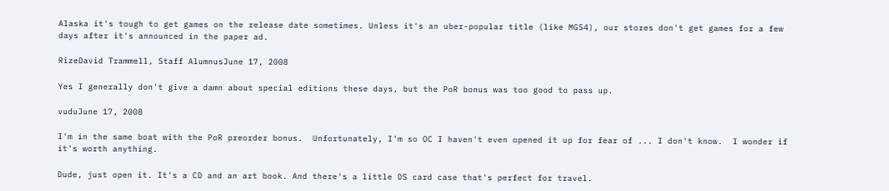Alaska it's tough to get games on the release date sometimes. Unless it's an uber-popular title (like MGS4), our stores don't get games for a few days after it's announced in the paper ad.

RizeDavid Trammell, Staff AlumnusJune 17, 2008

Yes I generally don't give a damn about special editions these days, but the PoR bonus was too good to pass up.

vuduJune 17, 2008

I'm in the same boat with the PoR preorder bonus.  Unfortunately, I'm so OC I haven't even opened it up for fear of ... I don't know.  I wonder if it's worth anything.

Dude, just open it. It's a CD and an art book. And there's a little DS card case that's perfect for travel.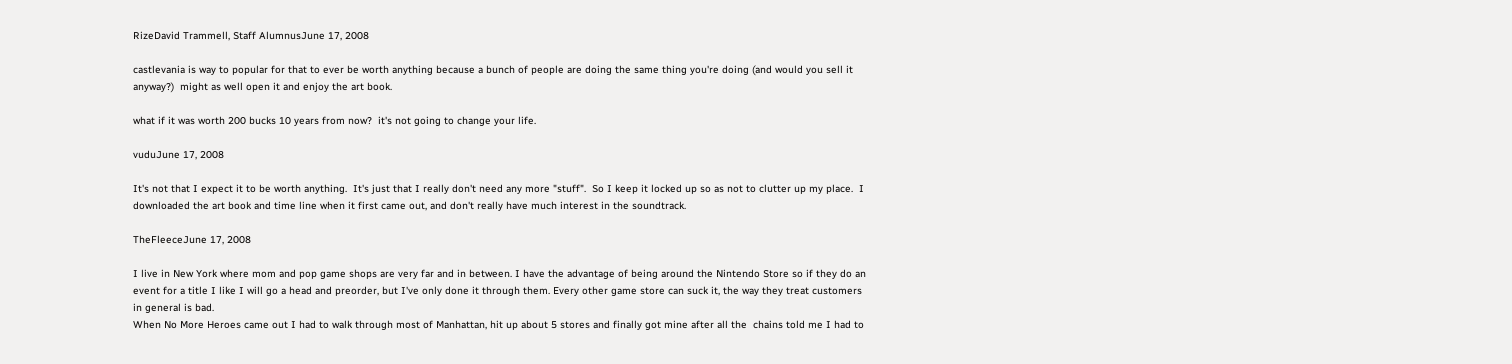RizeDavid Trammell, Staff AlumnusJune 17, 2008

castlevania is way to popular for that to ever be worth anything because a bunch of people are doing the same thing you're doing (and would you sell it anyway?)  might as well open it and enjoy the art book.

what if it was worth 200 bucks 10 years from now?  it's not going to change your life.

vuduJune 17, 2008

It's not that I expect it to be worth anything.  It's just that I really don't need any more "stuff".  So I keep it locked up so as not to clutter up my place.  I downloaded the art book and time line when it first came out, and don't really have much interest in the soundtrack.

TheFleeceJune 17, 2008

I live in New York where mom and pop game shops are very far and in between. I have the advantage of being around the Nintendo Store so if they do an event for a title I like I will go a head and preorder, but I've only done it through them. Every other game store can suck it, the way they treat customers in general is bad.
When No More Heroes came out I had to walk through most of Manhattan, hit up about 5 stores and finally got mine after all the  chains told me I had to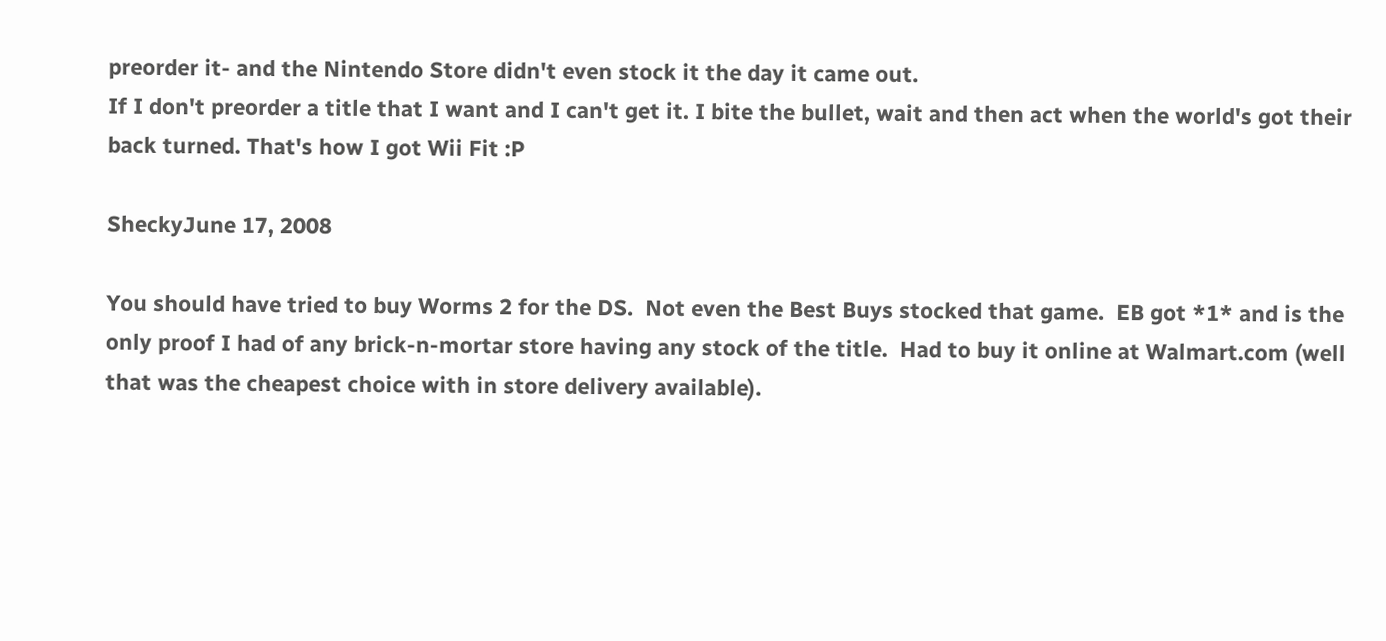preorder it- and the Nintendo Store didn't even stock it the day it came out.
If I don't preorder a title that I want and I can't get it. I bite the bullet, wait and then act when the world's got their back turned. That's how I got Wii Fit :P

SheckyJune 17, 2008

You should have tried to buy Worms 2 for the DS.  Not even the Best Buys stocked that game.  EB got *1* and is the only proof I had of any brick-n-mortar store having any stock of the title.  Had to buy it online at Walmart.com (well that was the cheapest choice with in store delivery available).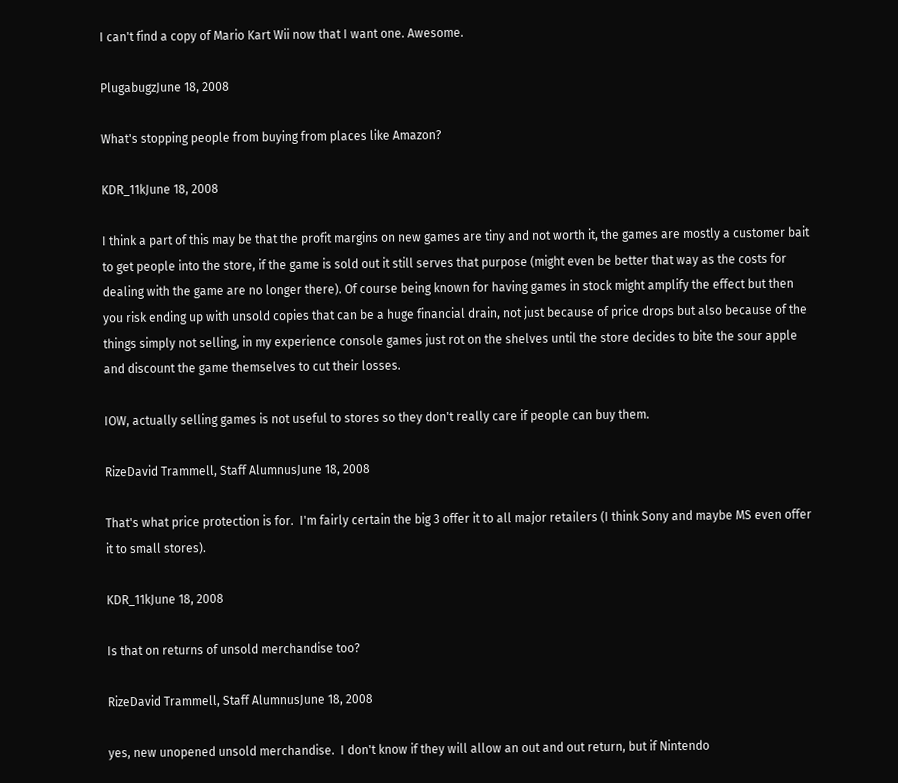I can't find a copy of Mario Kart Wii now that I want one. Awesome.

PlugabugzJune 18, 2008

What's stopping people from buying from places like Amazon?

KDR_11kJune 18, 2008

I think a part of this may be that the profit margins on new games are tiny and not worth it, the games are mostly a customer bait to get people into the store, if the game is sold out it still serves that purpose (might even be better that way as the costs for dealing with the game are no longer there). Of course being known for having games in stock might amplify the effect but then you risk ending up with unsold copies that can be a huge financial drain, not just because of price drops but also because of the things simply not selling, in my experience console games just rot on the shelves until the store decides to bite the sour apple and discount the game themselves to cut their losses.

IOW, actually selling games is not useful to stores so they don't really care if people can buy them.

RizeDavid Trammell, Staff AlumnusJune 18, 2008

That's what price protection is for.  I'm fairly certain the big 3 offer it to all major retailers (I think Sony and maybe MS even offer it to small stores).

KDR_11kJune 18, 2008

Is that on returns of unsold merchandise too?

RizeDavid Trammell, Staff AlumnusJune 18, 2008

yes, new unopened unsold merchandise.  I don't know if they will allow an out and out return, but if Nintendo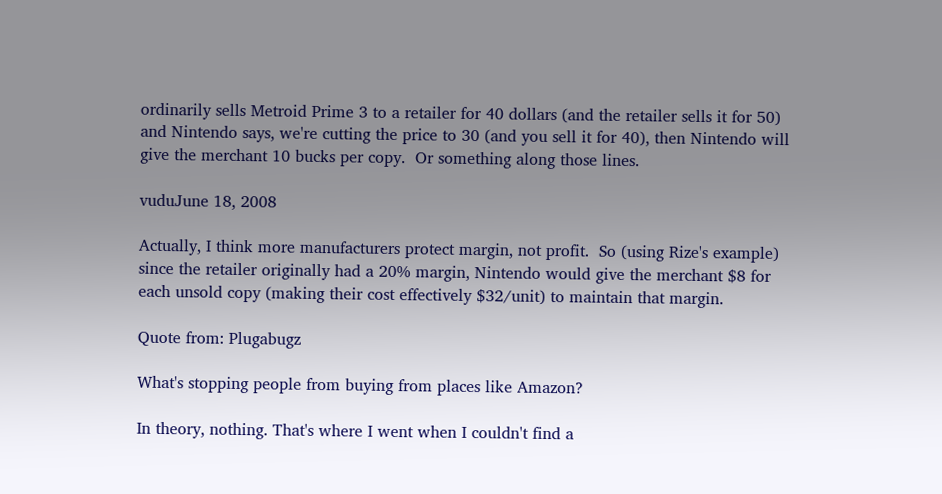ordinarily sells Metroid Prime 3 to a retailer for 40 dollars (and the retailer sells it for 50) and Nintendo says, we're cutting the price to 30 (and you sell it for 40), then Nintendo will give the merchant 10 bucks per copy.  Or something along those lines.

vuduJune 18, 2008

Actually, I think more manufacturers protect margin, not profit.  So (using Rize's example) since the retailer originally had a 20% margin, Nintendo would give the merchant $8 for each unsold copy (making their cost effectively $32/unit) to maintain that margin.

Quote from: Plugabugz

What's stopping people from buying from places like Amazon?

In theory, nothing. That's where I went when I couldn't find a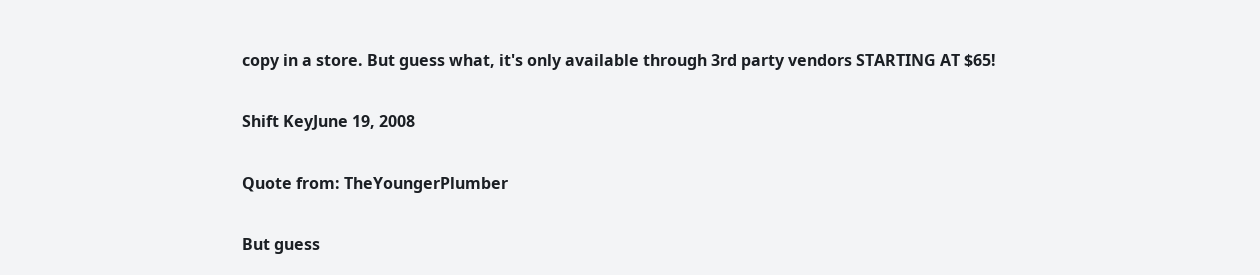copy in a store. But guess what, it's only available through 3rd party vendors STARTING AT $65!

Shift KeyJune 19, 2008

Quote from: TheYoungerPlumber

But guess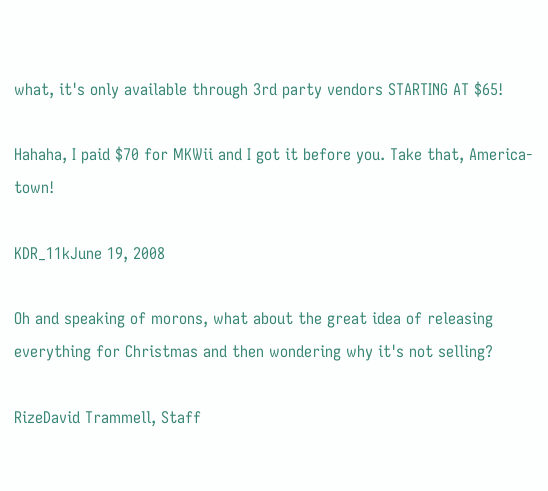what, it's only available through 3rd party vendors STARTING AT $65!

Hahaha, I paid $70 for MKWii and I got it before you. Take that, America-town!

KDR_11kJune 19, 2008

Oh and speaking of morons, what about the great idea of releasing everything for Christmas and then wondering why it's not selling?

RizeDavid Trammell, Staff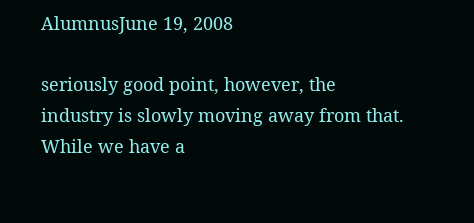AlumnusJune 19, 2008

seriously good point, however, the industry is slowly moving away from that.  While we have a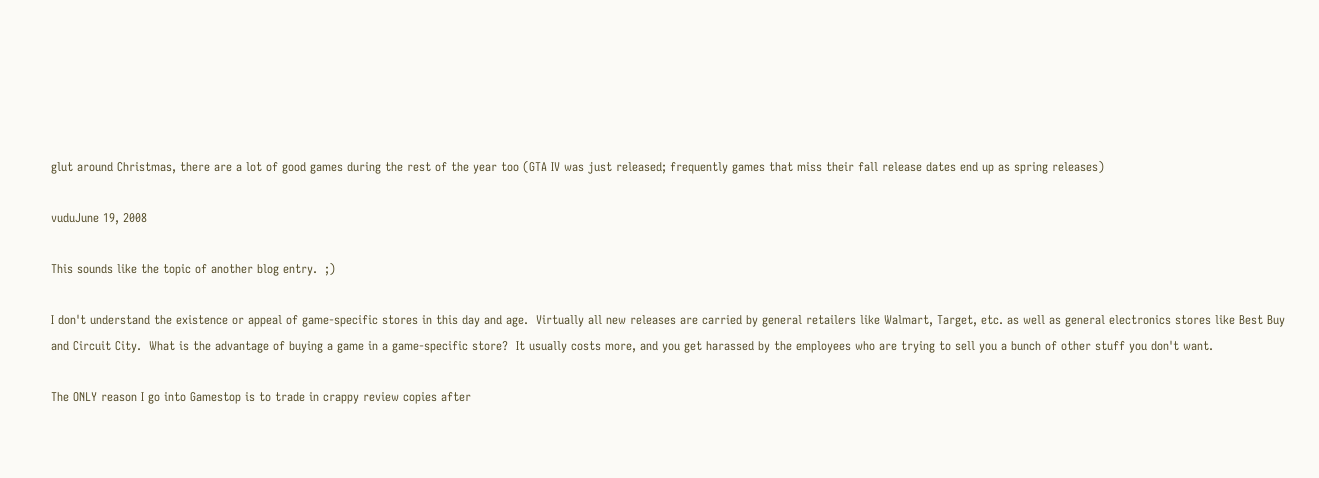glut around Christmas, there are a lot of good games during the rest of the year too (GTA IV was just released; frequently games that miss their fall release dates end up as spring releases)

vuduJune 19, 2008

This sounds like the topic of another blog entry.  ;)

I don't understand the existence or appeal of game-specific stores in this day and age.  Virtually all new releases are carried by general retailers like Walmart, Target, etc. as well as general electronics stores like Best Buy and Circuit City.  What is the advantage of buying a game in a game-specific store?  It usually costs more, and you get harassed by the employees who are trying to sell you a bunch of other stuff you don't want.

The ONLY reason I go into Gamestop is to trade in crappy review copies after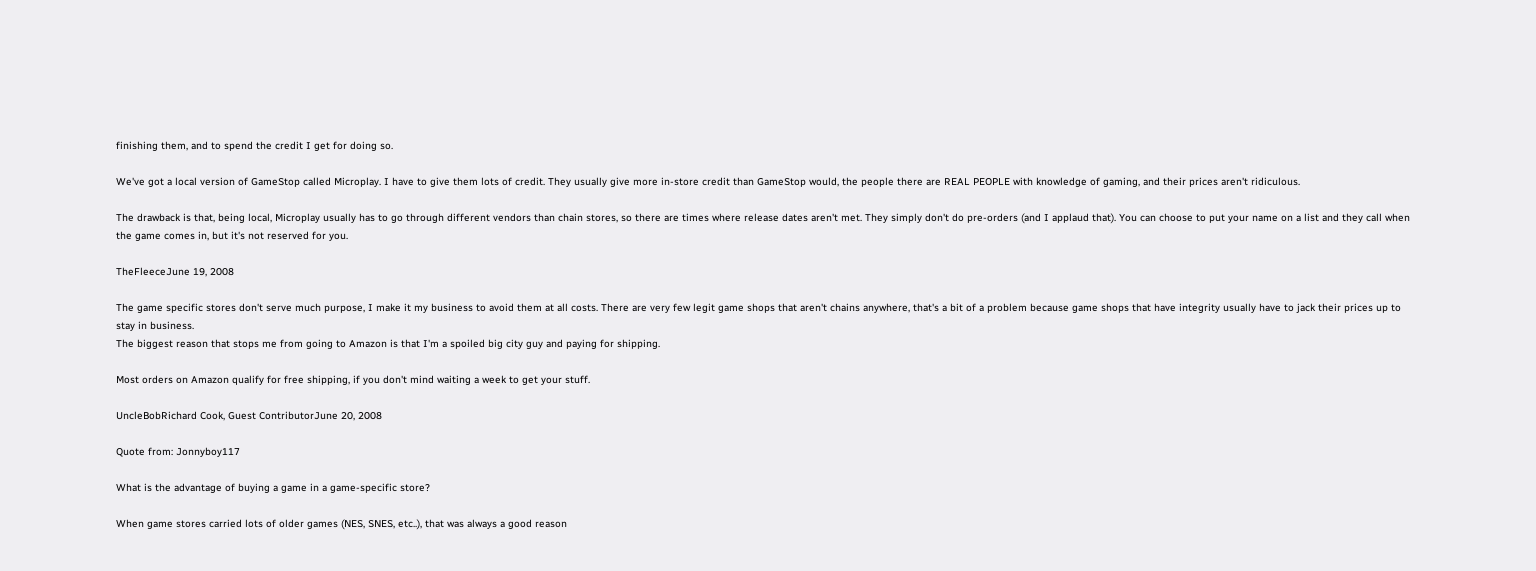finishing them, and to spend the credit I get for doing so.

We've got a local version of GameStop called Microplay. I have to give them lots of credit. They usually give more in-store credit than GameStop would, the people there are REAL PEOPLE with knowledge of gaming, and their prices aren't ridiculous.

The drawback is that, being local, Microplay usually has to go through different vendors than chain stores, so there are times where release dates aren't met. They simply don't do pre-orders (and I applaud that). You can choose to put your name on a list and they call when the game comes in, but it's not reserved for you.

TheFleeceJune 19, 2008

The game specific stores don't serve much purpose, I make it my business to avoid them at all costs. There are very few legit game shops that aren't chains anywhere, that's a bit of a problem because game shops that have integrity usually have to jack their prices up to stay in business.
The biggest reason that stops me from going to Amazon is that I'm a spoiled big city guy and paying for shipping.

Most orders on Amazon qualify for free shipping, if you don't mind waiting a week to get your stuff.

UncleBobRichard Cook, Guest ContributorJune 20, 2008

Quote from: Jonnyboy117

What is the advantage of buying a game in a game-specific store?

When game stores carried lots of older games (NES, SNES, etc..), that was always a good reason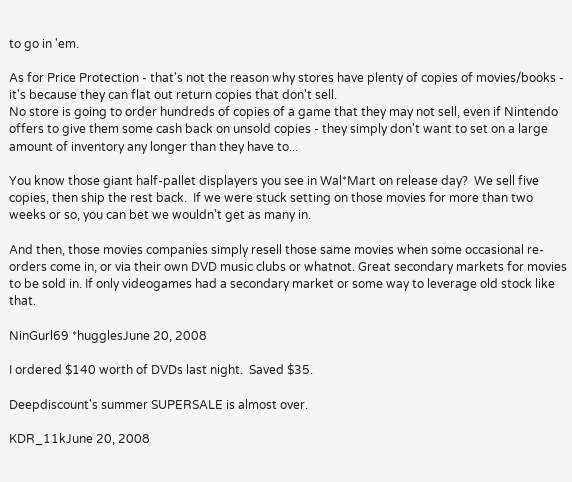to go in 'em.

As for Price Protection - that's not the reason why stores have plenty of copies of movies/books - it's because they can flat out return copies that don't sell.
No store is going to order hundreds of copies of a game that they may not sell, even if Nintendo offers to give them some cash back on unsold copies - they simply don't want to set on a large amount of inventory any longer than they have to...

You know those giant half-pallet displayers you see in Wal*Mart on release day?  We sell five copies, then ship the rest back.  If we were stuck setting on those movies for more than two weeks or so, you can bet we wouldn't get as many in.

And then, those movies companies simply resell those same movies when some occasional re-orders come in, or via their own DVD music clubs or whatnot. Great secondary markets for movies to be sold in. If only videogames had a secondary market or some way to leverage old stock like that.

NinGurl69 *hugglesJune 20, 2008

I ordered $140 worth of DVDs last night.  Saved $35.

Deepdiscount's summer SUPERSALE is almost over.

KDR_11kJune 20, 2008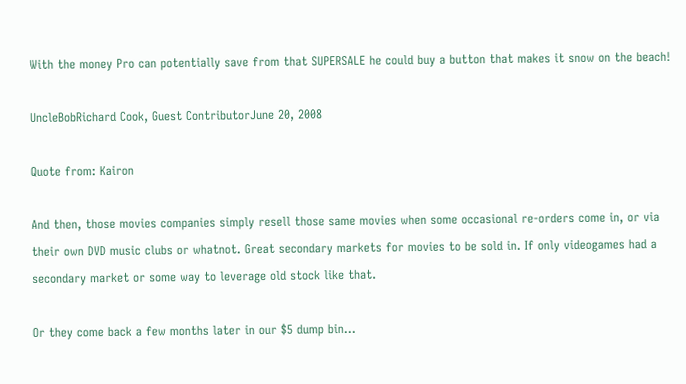With the money Pro can potentially save from that SUPERSALE he could buy a button that makes it snow on the beach!

UncleBobRichard Cook, Guest ContributorJune 20, 2008

Quote from: Kairon

And then, those movies companies simply resell those same movies when some occasional re-orders come in, or via their own DVD music clubs or whatnot. Great secondary markets for movies to be sold in. If only videogames had a secondary market or some way to leverage old stock like that.

Or they come back a few months later in our $5 dump bin...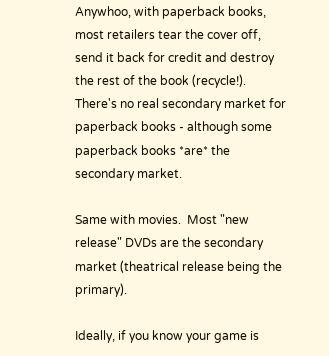Anywhoo, with paperback books, most retailers tear the cover off, send it back for credit and destroy the rest of the book (recycle!).  There's no real secondary market for paperback books - although some paperback books *are* the secondary market.

Same with movies.  Most "new release" DVDs are the secondary market (theatrical release being the primary).

Ideally, if you know your game is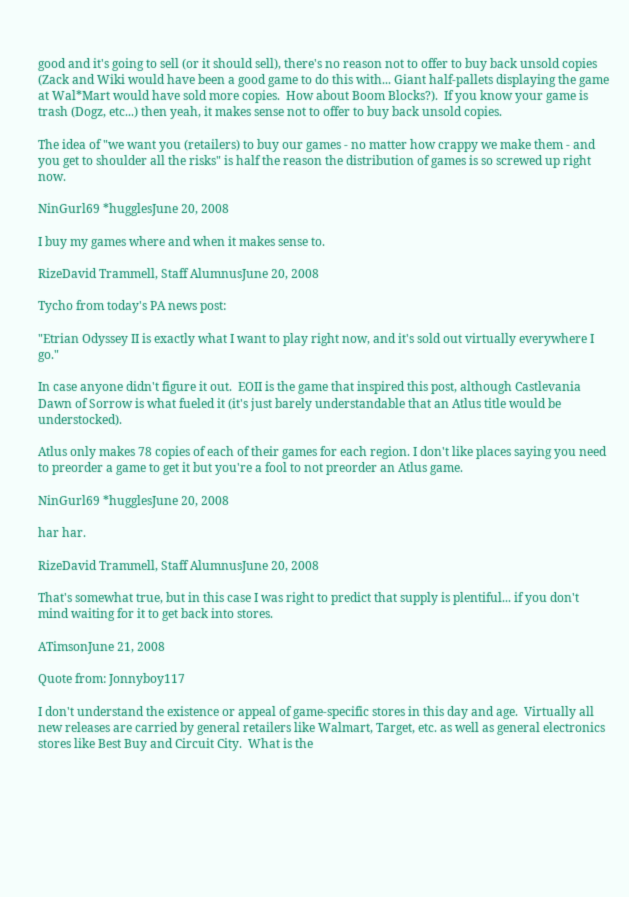good and it's going to sell (or it should sell), there's no reason not to offer to buy back unsold copies (Zack and Wiki would have been a good game to do this with... Giant half-pallets displaying the game at Wal*Mart would have sold more copies.  How about Boom Blocks?).  If you know your game is trash (Dogz, etc...) then yeah, it makes sense not to offer to buy back unsold copies.

The idea of "we want you (retailers) to buy our games - no matter how crappy we make them - and you get to shoulder all the risks" is half the reason the distribution of games is so screwed up right now.

NinGurl69 *hugglesJune 20, 2008

I buy my games where and when it makes sense to.

RizeDavid Trammell, Staff AlumnusJune 20, 2008

Tycho from today's PA news post:

"Etrian Odyssey II is exactly what I want to play right now, and it's sold out virtually everywhere I go."

In case anyone didn't figure it out.  EOII is the game that inspired this post, although Castlevania Dawn of Sorrow is what fueled it (it's just barely understandable that an Atlus title would be understocked).

Atlus only makes 78 copies of each of their games for each region. I don't like places saying you need to preorder a game to get it but you're a fool to not preorder an Atlus game.

NinGurl69 *hugglesJune 20, 2008

har har.

RizeDavid Trammell, Staff AlumnusJune 20, 2008

That's somewhat true, but in this case I was right to predict that supply is plentiful... if you don't mind waiting for it to get back into stores.

ATimsonJune 21, 2008

Quote from: Jonnyboy117

I don't understand the existence or appeal of game-specific stores in this day and age.  Virtually all new releases are carried by general retailers like Walmart, Target, etc. as well as general electronics stores like Best Buy and Circuit City.  What is the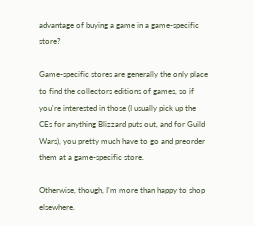advantage of buying a game in a game-specific store?

Game-specific stores are generally the only place to find the collectors editions of games, so if you're interested in those (I usually pick up the CEs for anything Blizzard puts out, and for Guild Wars), you pretty much have to go and preorder them at a game-specific store.

Otherwise, though, I'm more than happy to shop elsewhere.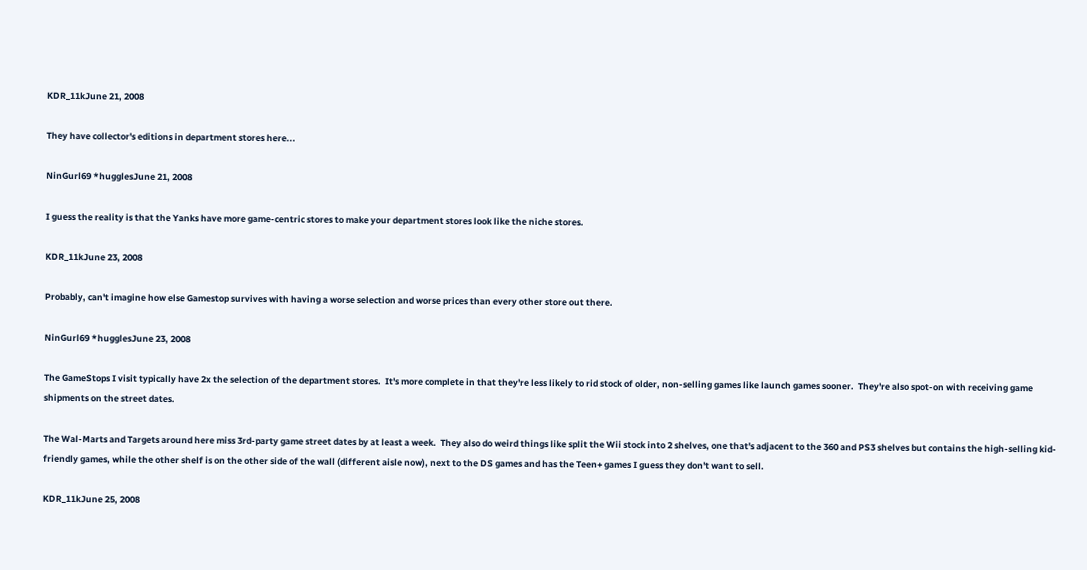KDR_11kJune 21, 2008

They have collector's editions in department stores here...

NinGurl69 *hugglesJune 21, 2008

I guess the reality is that the Yanks have more game-centric stores to make your department stores look like the niche stores.

KDR_11kJune 23, 2008

Probably, can't imagine how else Gamestop survives with having a worse selection and worse prices than every other store out there.

NinGurl69 *hugglesJune 23, 2008

The GameStops I visit typically have 2x the selection of the department stores.  It's more complete in that they're less likely to rid stock of older, non-selling games like launch games sooner.  They're also spot-on with receiving game shipments on the street dates.

The Wal-Marts and Targets around here miss 3rd-party game street dates by at least a week.  They also do weird things like split the Wii stock into 2 shelves, one that's adjacent to the 360 and PS3 shelves but contains the high-selling kid-friendly games, while the other shelf is on the other side of the wall (different aisle now), next to the DS games and has the Teen+ games I guess they don't want to sell.

KDR_11kJune 25, 2008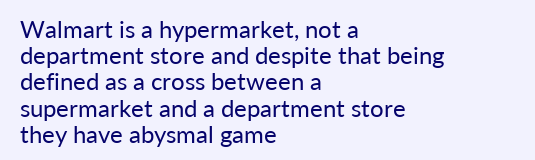Walmart is a hypermarket, not a department store and despite that being defined as a cross between a supermarket and a department store they have abysmal game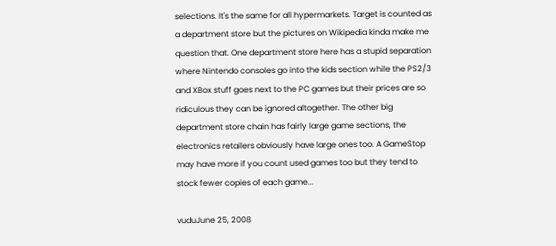selections. It's the same for all hypermarkets. Target is counted as a department store but the pictures on Wikipedia kinda make me question that. One department store here has a stupid separation where Nintendo consoles go into the kids section while the PS2/3 and XBox stuff goes next to the PC games but their prices are so ridiculous they can be ignored altogether. The other big department store chain has fairly large game sections, the electronics retailers obviously have large ones too. A GameStop may have more if you count used games too but they tend to stock fewer copies of each game...

vuduJune 25, 2008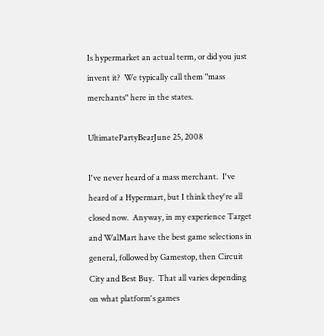Is hypermarket an actual term, or did you just invent it?  We typically call them "mass merchants" here in the states.

UltimatePartyBearJune 25, 2008

I've never heard of a mass merchant.  I've heard of a Hypermart, but I think they're all closed now.  Anyway, in my experience Target and WalMart have the best game selections in general, followed by Gamestop, then Circuit City and Best Buy.  That all varies depending on what platform's games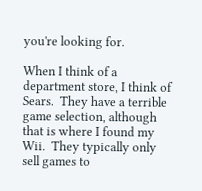you're looking for.

When I think of a department store, I think of Sears.  They have a terrible game selection, although that is where I found my Wii.  They typically only sell games to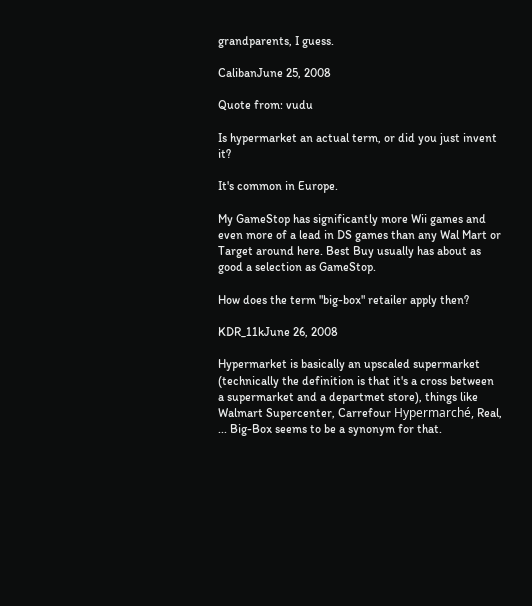grandparents, I guess.

CalibanJune 25, 2008

Quote from: vudu

Is hypermarket an actual term, or did you just invent it?

It's common in Europe.

My GameStop has significantly more Wii games and even more of a lead in DS games than any Wal Mart or Target around here. Best Buy usually has about as good a selection as GameStop.

How does the term "big-box" retailer apply then?

KDR_11kJune 26, 2008

Hypermarket is basically an upscaled supermarket (technically the definition is that it's a cross between a supermarket and a departmet store), things like Walmart Supercenter, Carrefour Hypermarché, Real, ... Big-Box seems to be a synonym for that.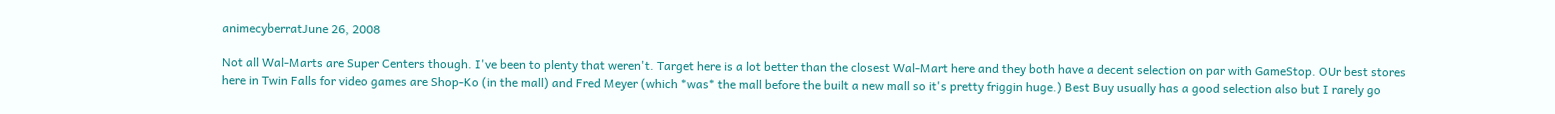animecyberratJune 26, 2008

Not all Wal-Marts are Super Centers though. I've been to plenty that weren't. Target here is a lot better than the closest Wal-Mart here and they both have a decent selection on par with GameStop. OUr best stores here in Twin Falls for video games are Shop-Ko (in the mall) and Fred Meyer (which *was* the mall before the built a new mall so it's pretty friggin huge.) Best Buy usually has a good selection also but I rarely go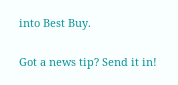into Best Buy.

Got a news tip? Send it in!